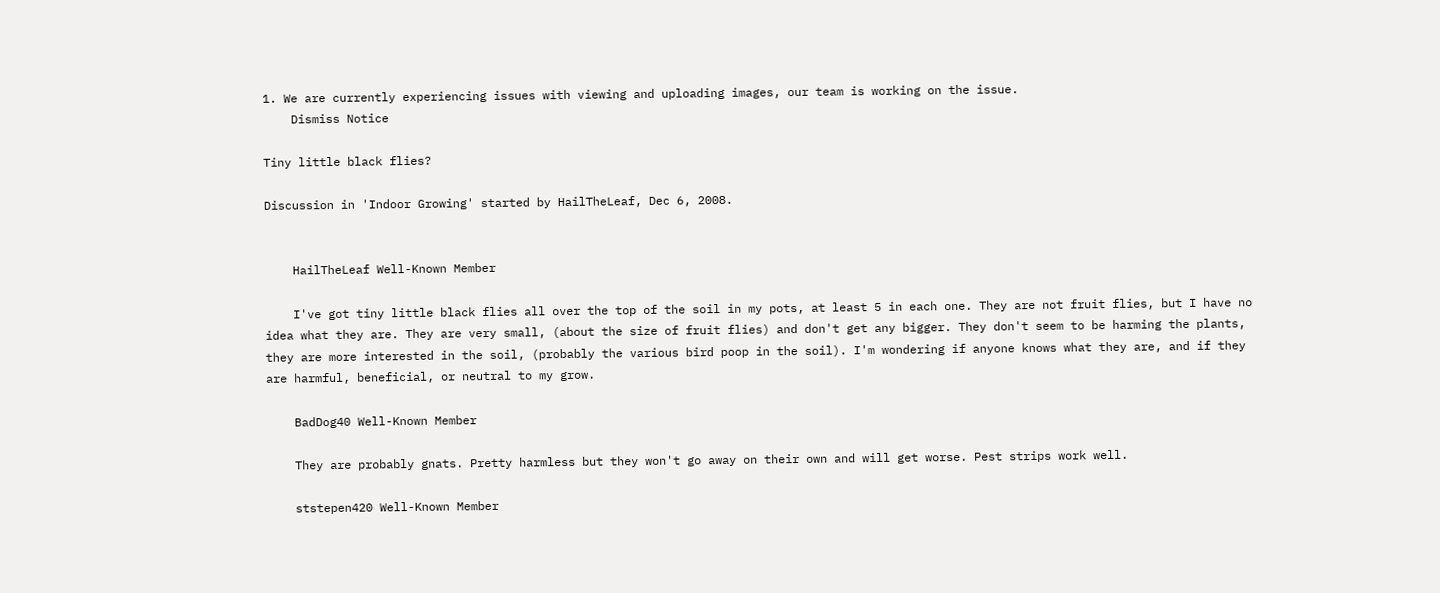1. We are currently experiencing issues with viewing and uploading images, our team is working on the issue.
    Dismiss Notice

Tiny little black flies?

Discussion in 'Indoor Growing' started by HailTheLeaf, Dec 6, 2008.


    HailTheLeaf Well-Known Member

    I've got tiny little black flies all over the top of the soil in my pots, at least 5 in each one. They are not fruit flies, but I have no idea what they are. They are very small, (about the size of fruit flies) and don't get any bigger. They don't seem to be harming the plants, they are more interested in the soil, (probably the various bird poop in the soil). I'm wondering if anyone knows what they are, and if they are harmful, beneficial, or neutral to my grow.

    BadDog40 Well-Known Member

    They are probably gnats. Pretty harmless but they won't go away on their own and will get worse. Pest strips work well.

    ststepen420 Well-Known Member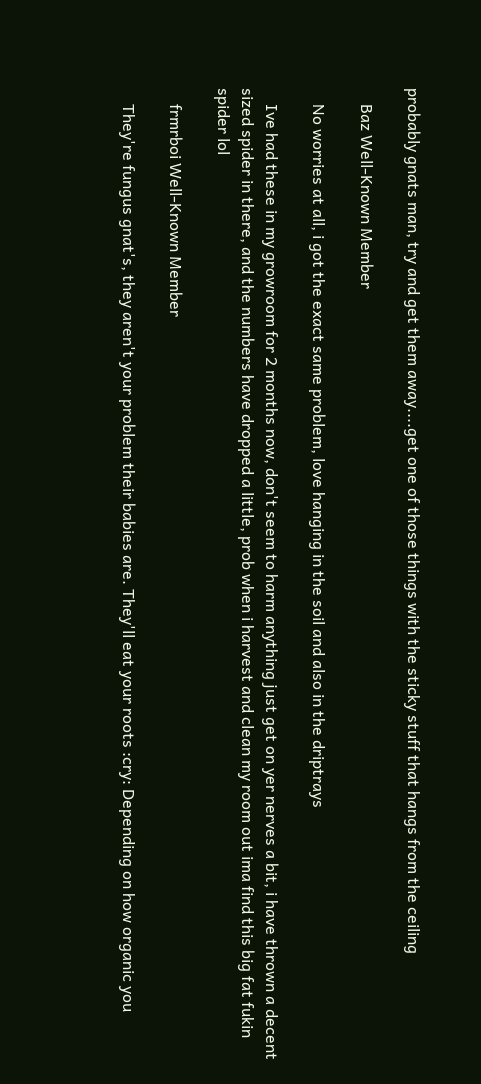probably gnats man, try and get them away....get one of those things with the sticky stuff that hangs from the ceiling

    Baz Well-Known Member

    No worries at all, i got the exact same problem, love hanging in the soil and also in the driptrays

    Ive had these in my growroom for 2 months now, don't seem to harm anything just get on yer nerves a bit, i have thrown a decent sized spider in there, and the numbers have dropped a little, prob when i harvest and clean my room out ima find this big fat fukin spider lol

    frmrboi Well-Known Member

    They're fungus gnat's, they aren't your problem their babies are. They'll eat your roots :cry: Depending on how organic you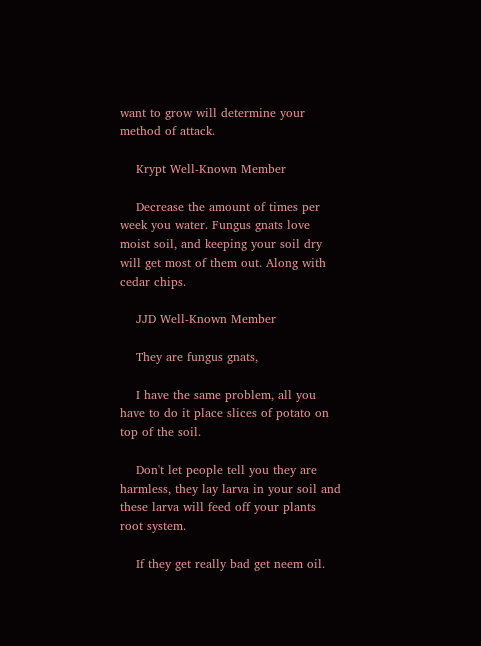want to grow will determine your method of attack.

    Krypt Well-Known Member

    Decrease the amount of times per week you water. Fungus gnats love moist soil, and keeping your soil dry will get most of them out. Along with cedar chips.

    JJD Well-Known Member

    They are fungus gnats,

    I have the same problem, all you have to do it place slices of potato on top of the soil.

    Don't let people tell you they are harmless, they lay larva in your soil and these larva will feed off your plants root system.

    If they get really bad get neem oil.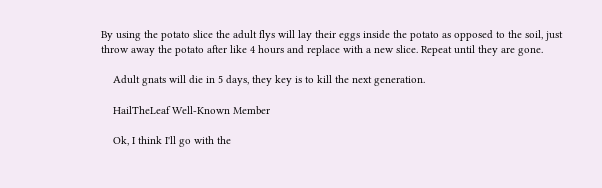By using the potato slice the adult flys will lay their eggs inside the potato as opposed to the soil, just throw away the potato after like 4 hours and replace with a new slice. Repeat until they are gone.

    Adult gnats will die in 5 days, they key is to kill the next generation.

    HailTheLeaf Well-Known Member

    Ok, I think I'll go with the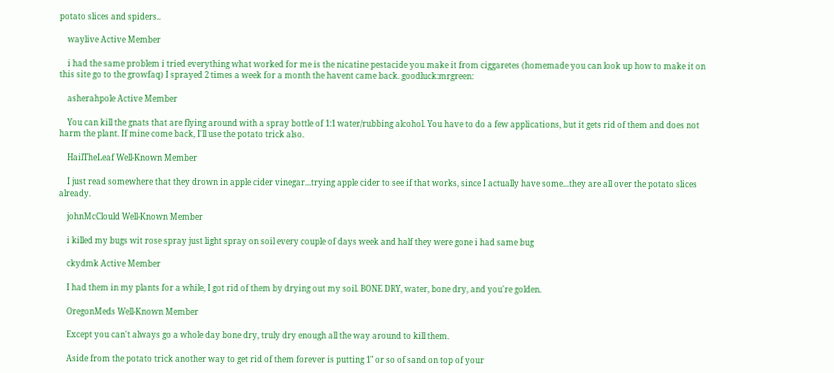potato slices and spiders..

    waylive Active Member

    i had the same problem i tried everything what worked for me is the nicatine pestacide you make it from ciggaretes (homemade you can look up how to make it on this site go to the growfaq) I sprayed 2 times a week for a month the havent came back. goodluck:mrgreen:

    asherahpole Active Member

    You can kill the gnats that are flying around with a spray bottle of 1:1 water/rubbing alcohol. You have to do a few applications, but it gets rid of them and does not harm the plant. If mine come back, I'll use the potato trick also.

    HailTheLeaf Well-Known Member

    I just read somewhere that they drown in apple cider vinegar...trying apple cider to see if that works, since I actually have some...they are all over the potato slices already.

    johnMcClould Well-Known Member

    i killed my bugs wit rose spray just light spray on soil every couple of days week and half they were gone i had same bug

    ckydmk Active Member

    I had them in my plants for a while, I got rid of them by drying out my soil. BONE DRY, water, bone dry, and you're golden.

    OregonMeds Well-Known Member

    Except you can't always go a whole day bone dry, truly dry enough all the way around to kill them.

    Aside from the potato trick another way to get rid of them forever is putting 1" or so of sand on top of your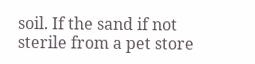soil. If the sand if not sterile from a pet store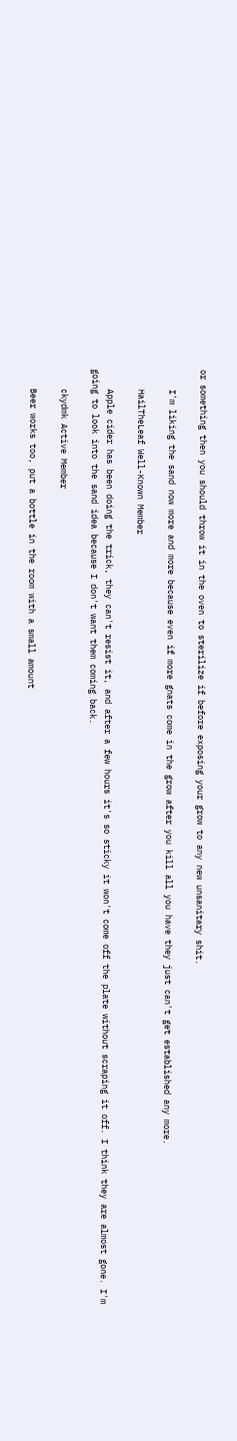or something then you should throw it in the oven to sterilize if before exposing your grow to any new unsanitary shit.

    I'm liking the sand now more and more because even if more gnats come in the grow after you kill all you have they just can't get established any more.

    HailTheLeaf Well-Known Member

    Apple cider has been doing the trick, they can't resist it, and after a few hours it's so sticky it won't come off the plate without scraping it off. I think they are almost gone. I'm going to look into the sand idea because I don't want them coming back.

    ckydmk Active Member

    Beer works too, put a bottle in the room with a small amount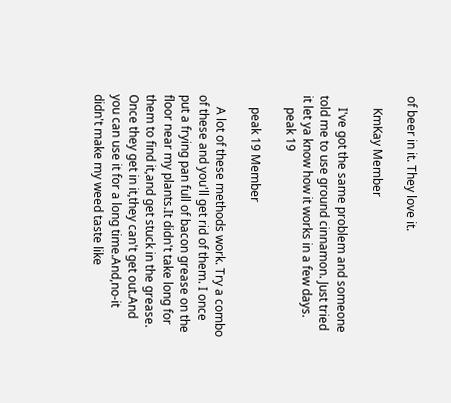of beer in it. They love it.

    KmKay Member

    I've got the same problem and someone told me to use ground cinnamon. Just tried it let ya know how it works in a few days.
    peak 19

    peak 19 Member

    A lot of these methods work. Try a combo of these and you'll get rid of them. I once put a frying pan full of bacon grease on the floor near my plants.It didn't take long for them to find it,and get stuck in the grease. Once they get in it,they can't get out.And you can use it for a long time.And,no-it didn't make my weed taste like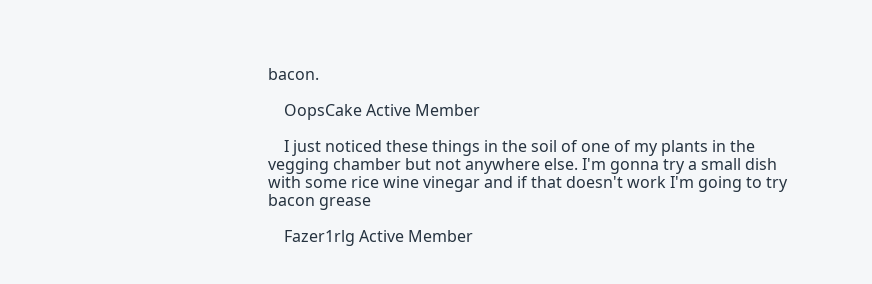bacon.

    OopsCake Active Member

    I just noticed these things in the soil of one of my plants in the vegging chamber but not anywhere else. I'm gonna try a small dish with some rice wine vinegar and if that doesn't work I'm going to try bacon grease

    Fazer1rlg Active Member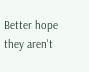Better hope they aren't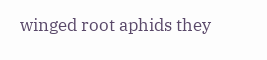winged root aphids they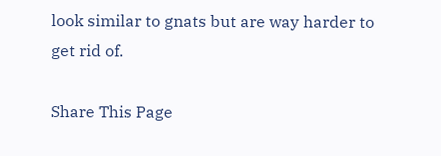look similar to gnats but are way harder to get rid of.

Share This Page